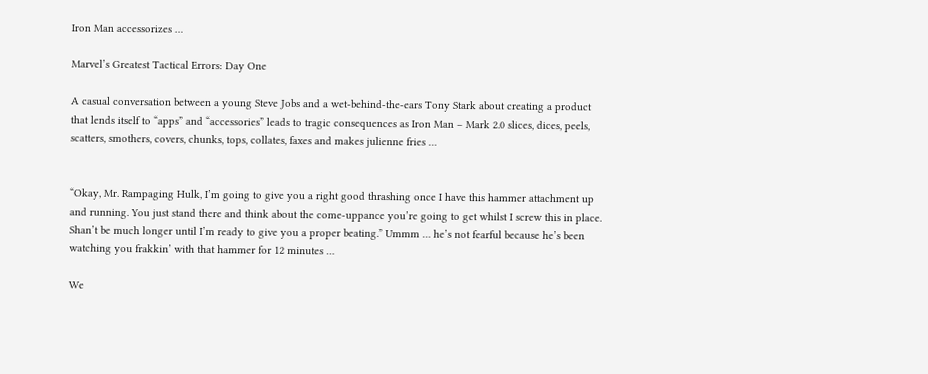Iron Man accessorizes …

Marvel’s Greatest Tactical Errors: Day One

A casual conversation between a young Steve Jobs and a wet-behind-the-ears Tony Stark about creating a product that lends itself to “apps” and “accessories” leads to tragic consequences as Iron Man – Mark 2.0 slices, dices, peels, scatters, smothers, covers, chunks, tops, collates, faxes and makes julienne fries …


“Okay, Mr. Rampaging Hulk, I’m going to give you a right good thrashing once I have this hammer attachment up and running. You just stand there and think about the come-uppance you’re going to get whilst I screw this in place.  Shan’t be much longer until I’m ready to give you a proper beating.” Ummm … he’s not fearful because he’s been watching you frakkin’ with that hammer for 12 minutes …

We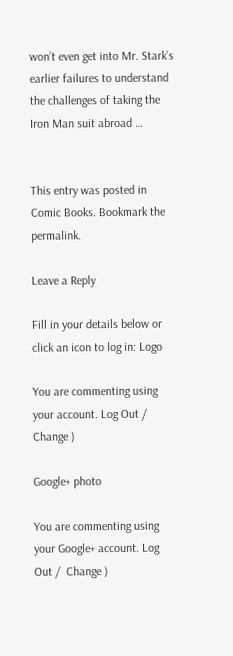won’t even get into Mr. Stark’s earlier failures to understand the challenges of taking the Iron Man suit abroad …


This entry was posted in Comic Books. Bookmark the permalink.

Leave a Reply

Fill in your details below or click an icon to log in: Logo

You are commenting using your account. Log Out /  Change )

Google+ photo

You are commenting using your Google+ account. Log Out /  Change )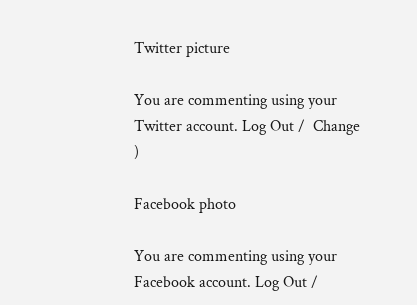Twitter picture

You are commenting using your Twitter account. Log Out /  Change )

Facebook photo

You are commenting using your Facebook account. Log Out /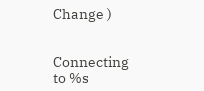Change )


Connecting to %s